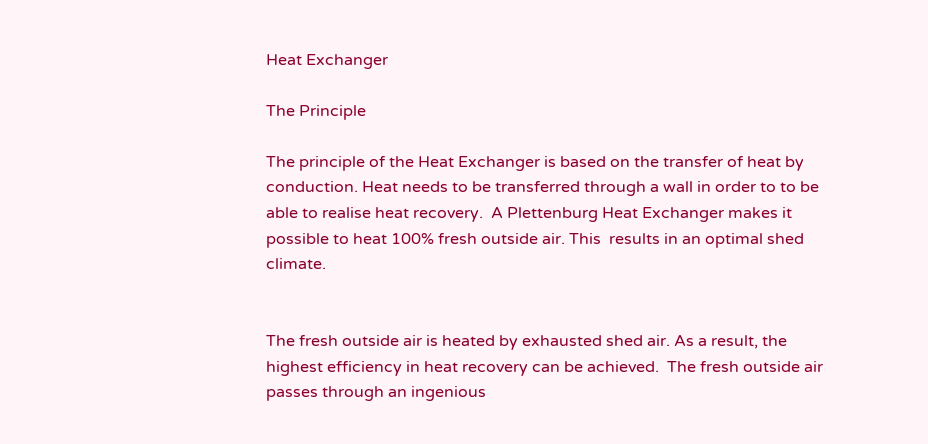Heat Exchanger

The Principle

The principle of the Heat Exchanger is based on the transfer of heat by conduction. Heat needs to be transferred through a wall in order to to be able to realise heat recovery.  A Plettenburg Heat Exchanger makes it possible to heat 100% fresh outside air. This  results in an optimal shed climate.


The fresh outside air is heated by exhausted shed air. As a result, the highest efficiency in heat recovery can be achieved.  The fresh outside air passes through an ingenious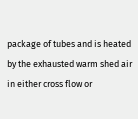package of tubes and is heated by the exhausted warm shed air in either cross flow or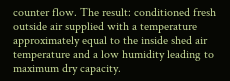counter flow. The result: conditioned fresh outside air supplied with a temperature approximately equal to the inside shed air temperature and a low humidity leading to maximum dry capacity.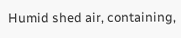Humid shed air, containing,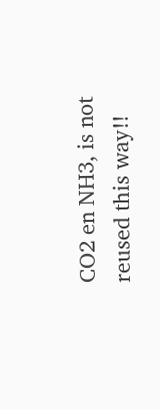CO2 en NH3, is not reused this way!!